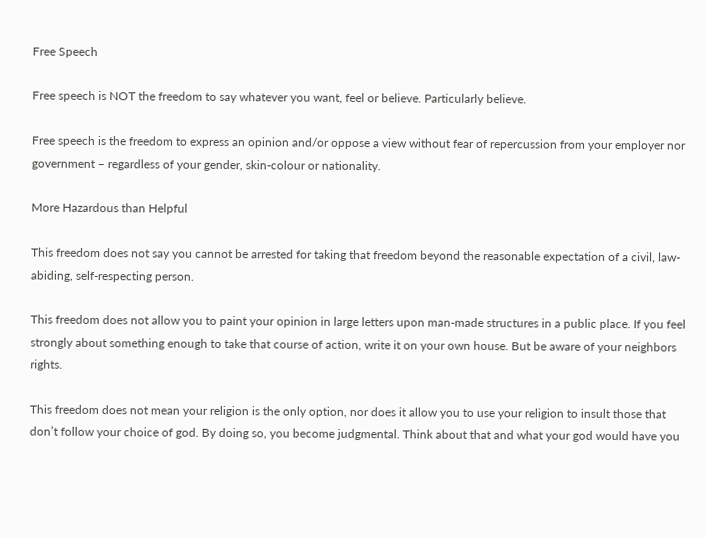Free Speech

Free speech is NOT the freedom to say whatever you want, feel or believe. Particularly believe.

Free speech is the freedom to express an opinion and/or oppose a view without fear of repercussion from your employer nor government – regardless of your gender, skin-colour or nationality.

More Hazardous than Helpful

This freedom does not say you cannot be arrested for taking that freedom beyond the reasonable expectation of a civil, law-abiding, self-respecting person.

This freedom does not allow you to paint your opinion in large letters upon man-made structures in a public place. If you feel strongly about something enough to take that course of action, write it on your own house. But be aware of your neighbors rights.

This freedom does not mean your religion is the only option, nor does it allow you to use your religion to insult those that don’t follow your choice of god. By doing so, you become judgmental. Think about that and what your god would have you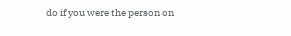do if you were the person on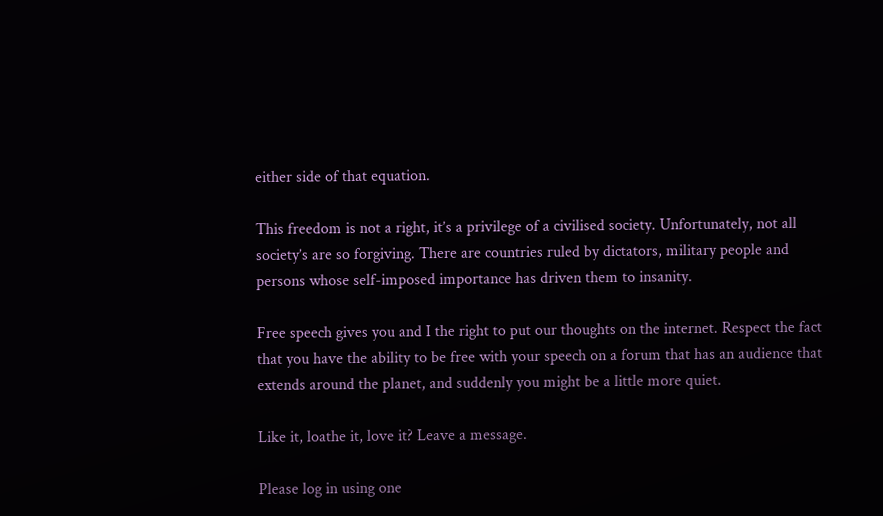either side of that equation.

This freedom is not a right, it’s a privilege of a civilised society. Unfortunately, not all society’s are so forgiving. There are countries ruled by dictators, military people and persons whose self-imposed importance has driven them to insanity.

Free speech gives you and I the right to put our thoughts on the internet. Respect the fact that you have the ability to be free with your speech on a forum that has an audience that extends around the planet, and suddenly you might be a little more quiet.

Like it, loathe it, love it? Leave a message.

Please log in using one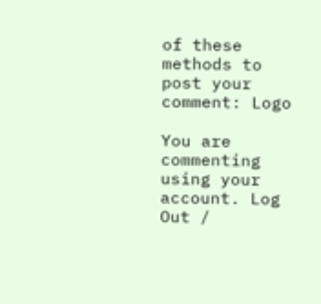of these methods to post your comment: Logo

You are commenting using your account. Log Out /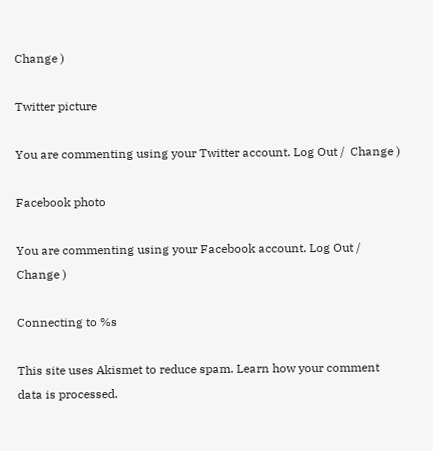Change )

Twitter picture

You are commenting using your Twitter account. Log Out /  Change )

Facebook photo

You are commenting using your Facebook account. Log Out /  Change )

Connecting to %s

This site uses Akismet to reduce spam. Learn how your comment data is processed.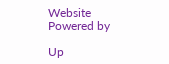Website Powered by

Up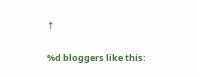↑

%d bloggers like this: